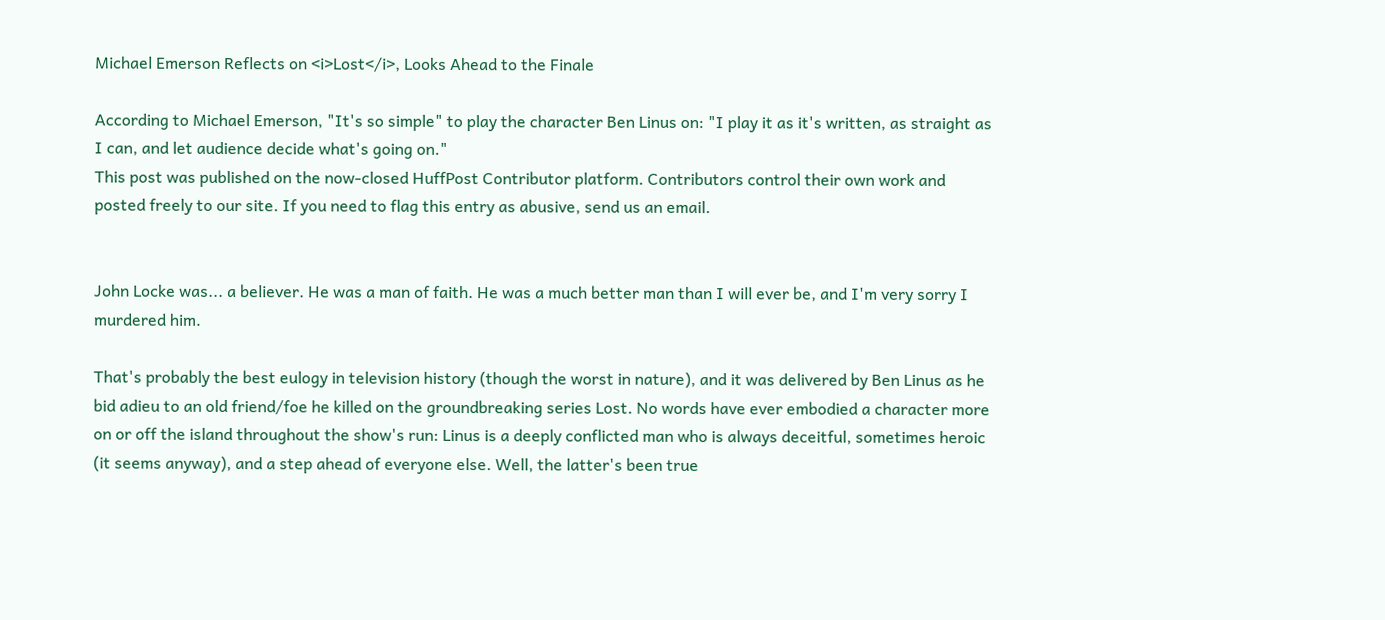Michael Emerson Reflects on <i>Lost</i>, Looks Ahead to the Finale

According to Michael Emerson, "It's so simple" to play the character Ben Linus on: "I play it as it's written, as straight as I can, and let audience decide what's going on."
This post was published on the now-closed HuffPost Contributor platform. Contributors control their own work and posted freely to our site. If you need to flag this entry as abusive, send us an email.


John Locke was... a believer. He was a man of faith. He was a much better man than I will ever be, and I'm very sorry I murdered him.

That's probably the best eulogy in television history (though the worst in nature), and it was delivered by Ben Linus as he bid adieu to an old friend/foe he killed on the groundbreaking series Lost. No words have ever embodied a character more on or off the island throughout the show's run: Linus is a deeply conflicted man who is always deceitful, sometimes heroic (it seems anyway), and a step ahead of everyone else. Well, the latter's been true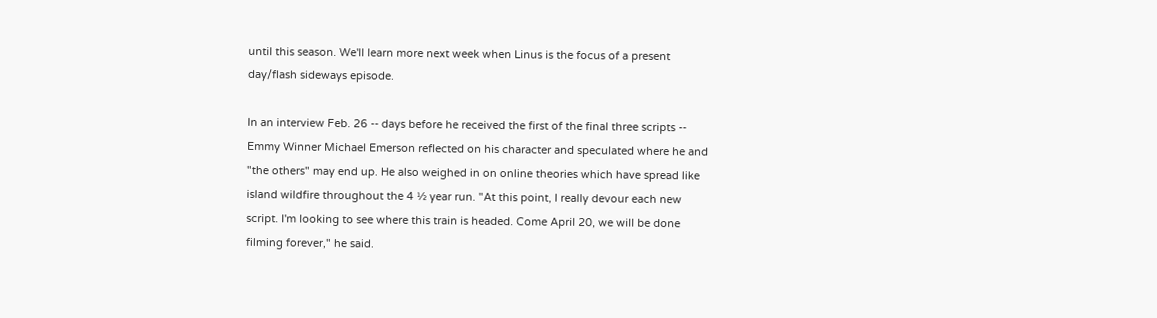until this season. We'll learn more next week when Linus is the focus of a present day/flash sideways episode.

In an interview Feb. 26 -- days before he received the first of the final three scripts -- Emmy Winner Michael Emerson reflected on his character and speculated where he and "the others" may end up. He also weighed in on online theories which have spread like island wildfire throughout the 4 ½ year run. "At this point, I really devour each new script. I'm looking to see where this train is headed. Come April 20, we will be done filming forever," he said.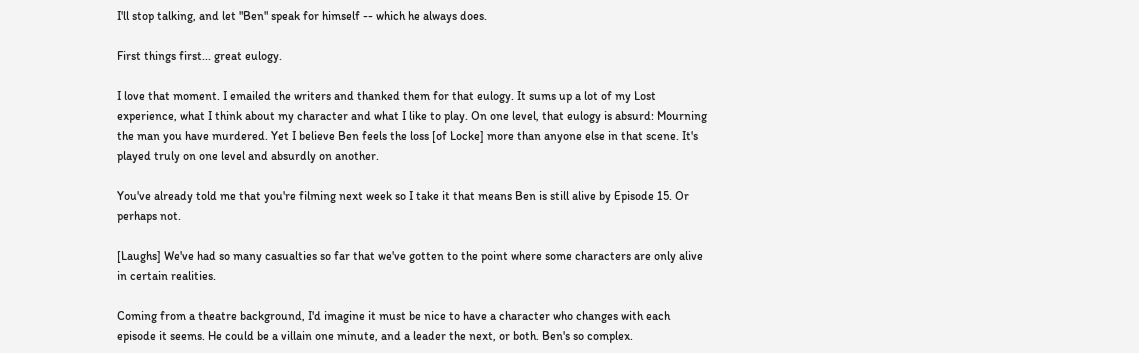I'll stop talking, and let "Ben" speak for himself -- which he always does.

First things first... great eulogy.

I love that moment. I emailed the writers and thanked them for that eulogy. It sums up a lot of my Lost experience, what I think about my character and what I like to play. On one level, that eulogy is absurd: Mourning the man you have murdered. Yet I believe Ben feels the loss [of Locke] more than anyone else in that scene. It's played truly on one level and absurdly on another.

You've already told me that you're filming next week so I take it that means Ben is still alive by Episode 15. Or perhaps not.

[Laughs] We've had so many casualties so far that we've gotten to the point where some characters are only alive in certain realities.

Coming from a theatre background, I'd imagine it must be nice to have a character who changes with each episode it seems. He could be a villain one minute, and a leader the next, or both. Ben's so complex.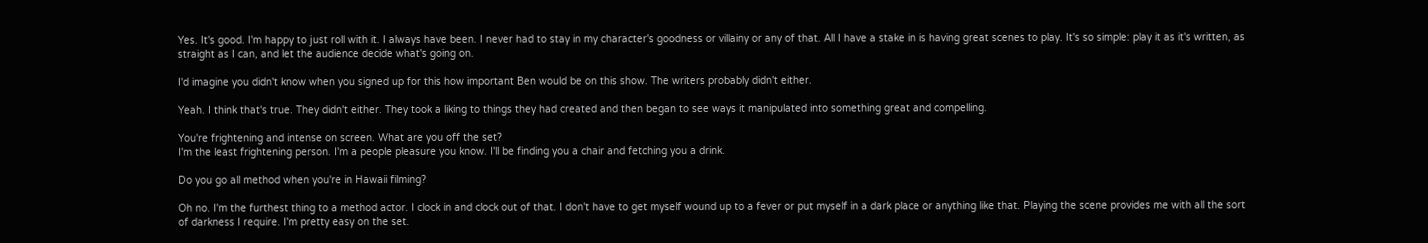Yes. It's good. I'm happy to just roll with it. I always have been. I never had to stay in my character's goodness or villainy or any of that. All I have a stake in is having great scenes to play. It's so simple: play it as it's written, as straight as I can, and let the audience decide what's going on.

I'd imagine you didn't know when you signed up for this how important Ben would be on this show. The writers probably didn't either.

Yeah. I think that's true. They didn't either. They took a liking to things they had created and then began to see ways it manipulated into something great and compelling.

You're frightening and intense on screen. What are you off the set?
I'm the least frightening person. I'm a people pleasure you know. I'll be finding you a chair and fetching you a drink.

Do you go all method when you're in Hawaii filming?

Oh no. I'm the furthest thing to a method actor. I clock in and clock out of that. I don't have to get myself wound up to a fever or put myself in a dark place or anything like that. Playing the scene provides me with all the sort of darkness I require. I'm pretty easy on the set.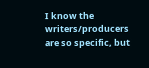I know the writers/producers are so specific, but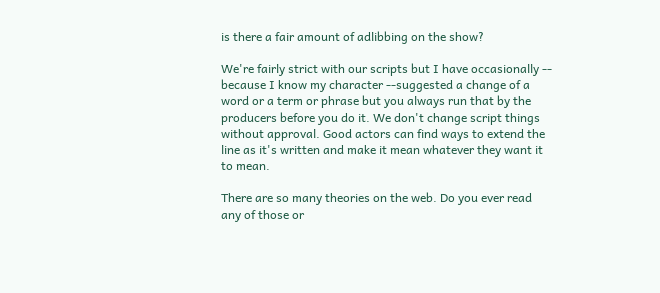is there a fair amount of adlibbing on the show?

We're fairly strict with our scripts but I have occasionally -- because I know my character --suggested a change of a word or a term or phrase but you always run that by the producers before you do it. We don't change script things without approval. Good actors can find ways to extend the line as it's written and make it mean whatever they want it to mean.

There are so many theories on the web. Do you ever read any of those or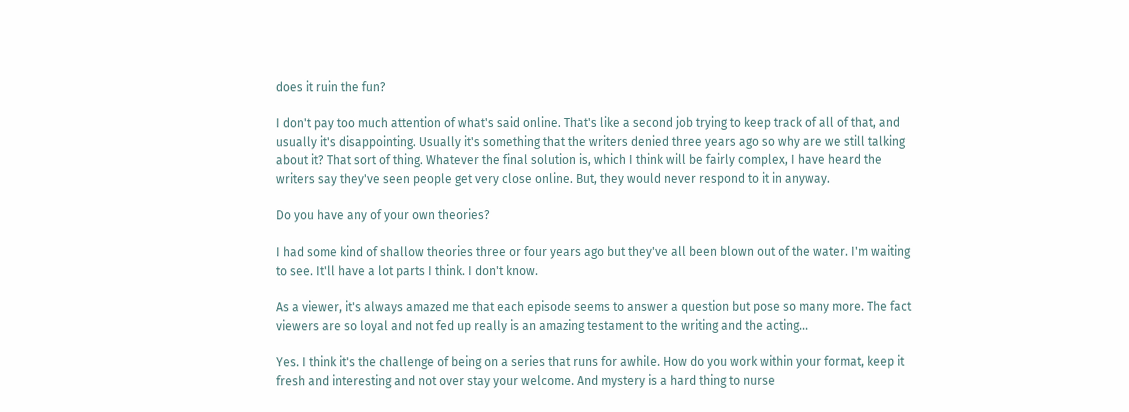does it ruin the fun?

I don't pay too much attention of what's said online. That's like a second job trying to keep track of all of that, and usually it's disappointing. Usually it's something that the writers denied three years ago so why are we still talking about it? That sort of thing. Whatever the final solution is, which I think will be fairly complex, I have heard the writers say they've seen people get very close online. But, they would never respond to it in anyway.

Do you have any of your own theories?

I had some kind of shallow theories three or four years ago but they've all been blown out of the water. I'm waiting to see. It'll have a lot parts I think. I don't know.

As a viewer, it's always amazed me that each episode seems to answer a question but pose so many more. The fact viewers are so loyal and not fed up really is an amazing testament to the writing and the acting...

Yes. I think it's the challenge of being on a series that runs for awhile. How do you work within your format, keep it fresh and interesting and not over stay your welcome. And mystery is a hard thing to nurse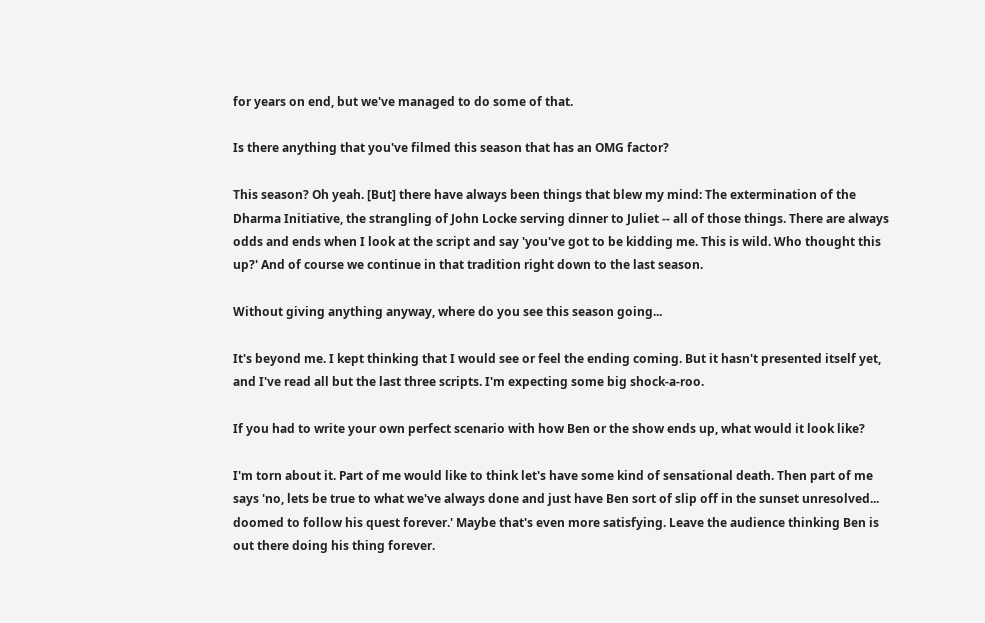for years on end, but we've managed to do some of that.

Is there anything that you've filmed this season that has an OMG factor?

This season? Oh yeah. [But] there have always been things that blew my mind: The extermination of the Dharma Initiative, the strangling of John Locke serving dinner to Juliet -- all of those things. There are always odds and ends when I look at the script and say 'you've got to be kidding me. This is wild. Who thought this up?' And of course we continue in that tradition right down to the last season.

Without giving anything anyway, where do you see this season going...

It's beyond me. I kept thinking that I would see or feel the ending coming. But it hasn't presented itself yet, and I've read all but the last three scripts. I'm expecting some big shock-a-roo.

If you had to write your own perfect scenario with how Ben or the show ends up, what would it look like?

I'm torn about it. Part of me would like to think let's have some kind of sensational death. Then part of me says 'no, lets be true to what we've always done and just have Ben sort of slip off in the sunset unresolved... doomed to follow his quest forever.' Maybe that's even more satisfying. Leave the audience thinking Ben is out there doing his thing forever.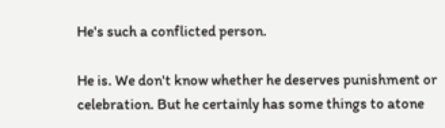He's such a conflicted person.

He is. We don't know whether he deserves punishment or celebration. But he certainly has some things to atone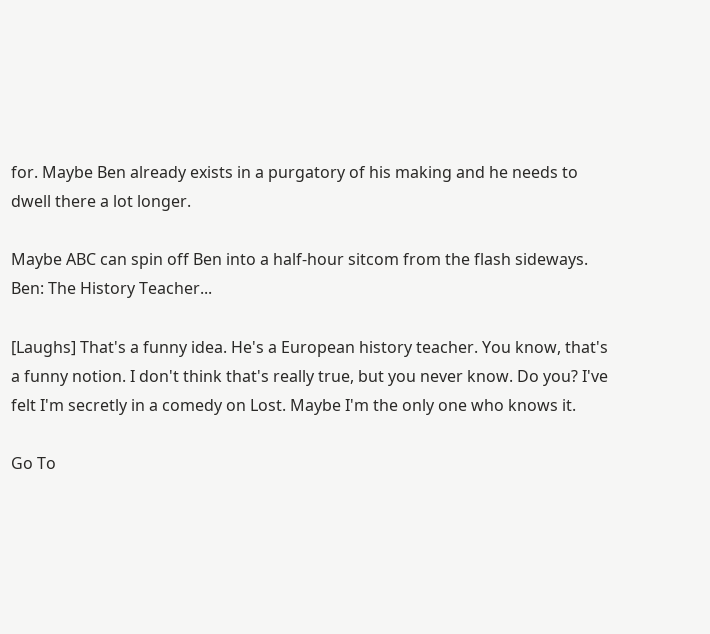for. Maybe Ben already exists in a purgatory of his making and he needs to dwell there a lot longer.

Maybe ABC can spin off Ben into a half-hour sitcom from the flash sideways. Ben: The History Teacher...

[Laughs] That's a funny idea. He's a European history teacher. You know, that's a funny notion. I don't think that's really true, but you never know. Do you? I've felt I'm secretly in a comedy on Lost. Maybe I'm the only one who knows it.

Go To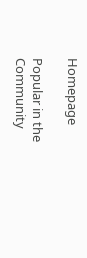Homepage

Popular in the Community